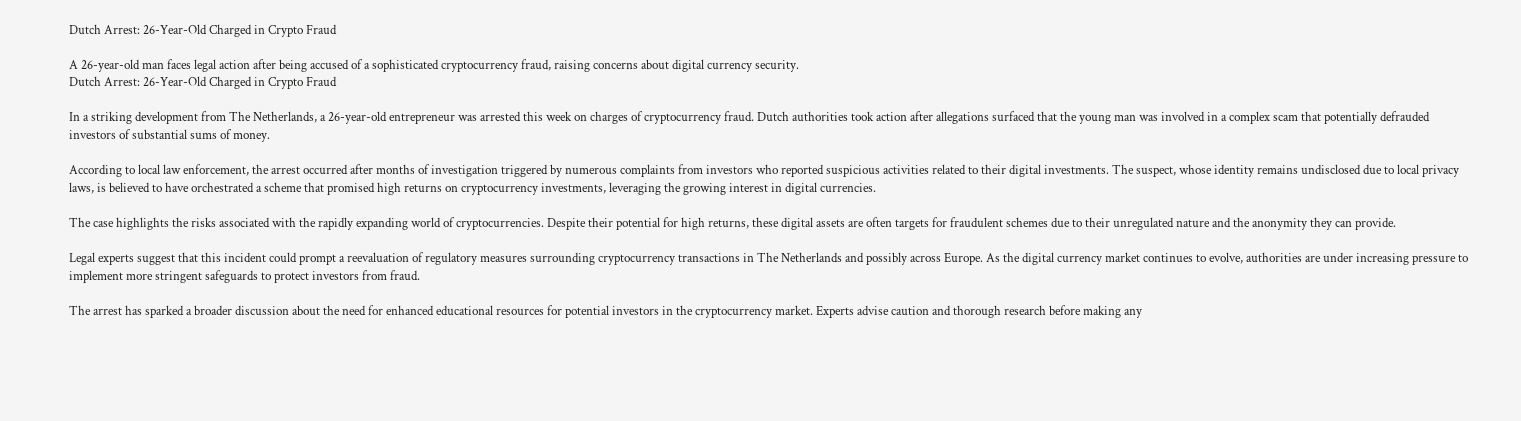Dutch Arrest: 26-Year-Old Charged in Crypto Fraud

A 26-year-old man faces legal action after being accused of a sophisticated cryptocurrency fraud, raising concerns about digital currency security.
Dutch Arrest: 26-Year-Old Charged in Crypto Fraud

In a striking development from The Netherlands, a 26-year-old entrepreneur was arrested this week on charges of cryptocurrency fraud. Dutch authorities took action after allegations surfaced that the young man was involved in a complex scam that potentially defrauded investors of substantial sums of money.

According to local law enforcement, the arrest occurred after months of investigation triggered by numerous complaints from investors who reported suspicious activities related to their digital investments. The suspect, whose identity remains undisclosed due to local privacy laws, is believed to have orchestrated a scheme that promised high returns on cryptocurrency investments, leveraging the growing interest in digital currencies.

The case highlights the risks associated with the rapidly expanding world of cryptocurrencies. Despite their potential for high returns, these digital assets are often targets for fraudulent schemes due to their unregulated nature and the anonymity they can provide.

Legal experts suggest that this incident could prompt a reevaluation of regulatory measures surrounding cryptocurrency transactions in The Netherlands and possibly across Europe. As the digital currency market continues to evolve, authorities are under increasing pressure to implement more stringent safeguards to protect investors from fraud.

The arrest has sparked a broader discussion about the need for enhanced educational resources for potential investors in the cryptocurrency market. Experts advise caution and thorough research before making any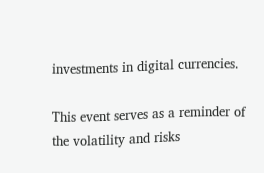investments in digital currencies.

This event serves as a reminder of the volatility and risks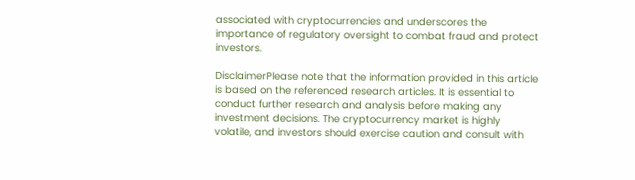associated with cryptocurrencies and underscores the importance of regulatory oversight to combat fraud and protect investors.

DisclaimerPlease note that the information provided in this article is based on the referenced research articles. It is essential to conduct further research and analysis before making any investment decisions. The cryptocurrency market is highly volatile, and investors should exercise caution and consult with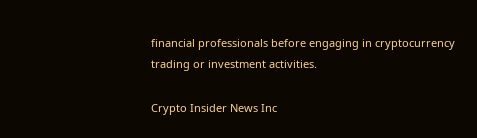financial professionals before engaging in cryptocurrency trading or investment activities.

Crypto Insider News Inc